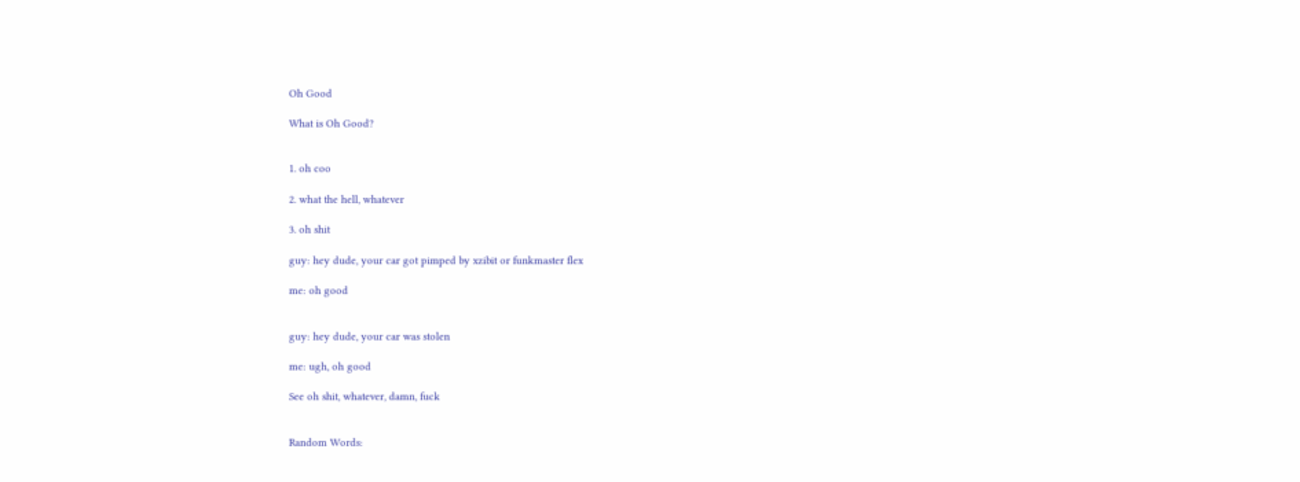Oh Good

What is Oh Good?


1. oh coo

2. what the hell, whatever

3. oh shit

guy: hey dude, your car got pimped by xzibit or funkmaster flex

me: oh good


guy: hey dude, your car was stolen

me: ugh, oh good

See oh shit, whatever, damn, fuck


Random Words: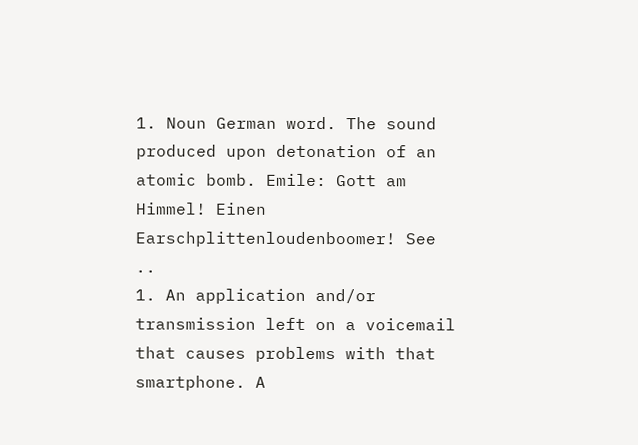1. Noun German word. The sound produced upon detonation of an atomic bomb. Emile: Gott am Himmel! Einen Earschplittenloudenboomer! See ..
1. An application and/or transmission left on a voicemail that causes problems with that smartphone. A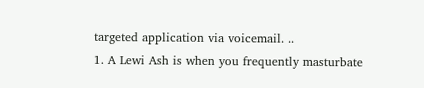targeted application via voicemail. ..
1. A Lewi Ash is when you frequently masturbate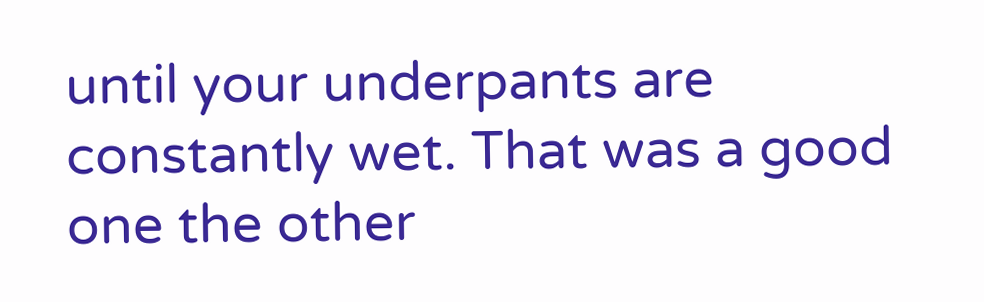until your underpants are constantly wet. That was a good one the other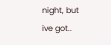night, but ive got..